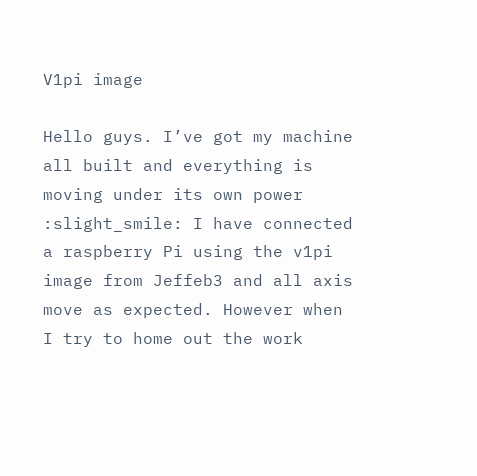V1pi image

Hello guys. I’ve got my machine all built and everything is moving under its own power :slight_smile: I have connected a raspberry Pi using the v1pi image from Jeffeb3 and all axis move as expected. However when I try to home out the work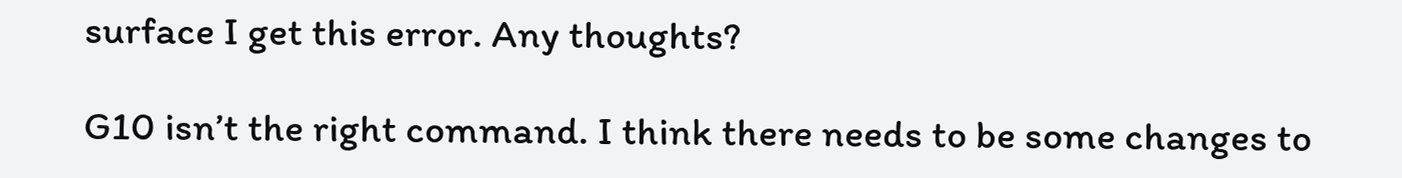surface I get this error. Any thoughts?

G10 isn’t the right command. I think there needs to be some changes to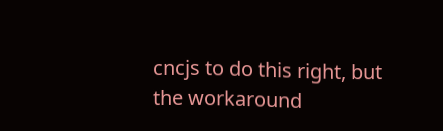cncjs to do this right, but the workaround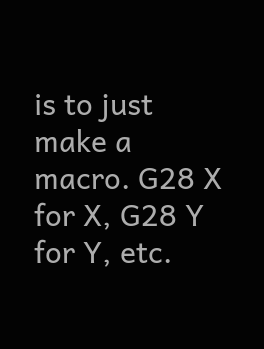is to just make a macro. G28 X for X, G28 Y for Y, etc.